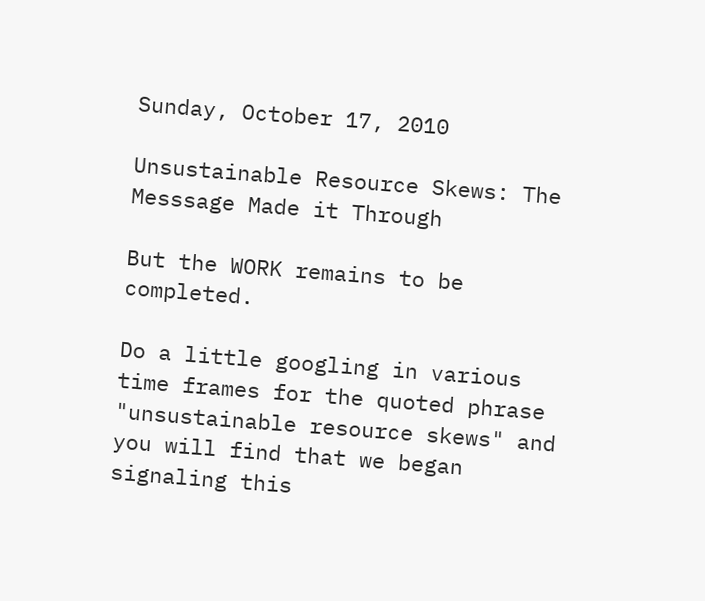Sunday, October 17, 2010

Unsustainable Resource Skews: The Messsage Made it Through

But the WORK remains to be completed.

Do a little googling in various time frames for the quoted phrase "unsustainable resource skews" and you will find that we began signaling this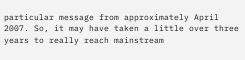particular message from approximately April 2007. So, it may have taken a little over three years to really reach mainstream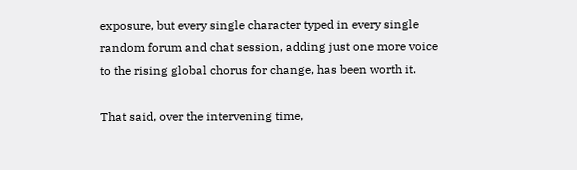exposure, but every single character typed in every single random forum and chat session, adding just one more voice to the rising global chorus for change, has been worth it.

That said, over the intervening time,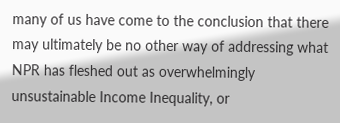many of us have come to the conclusion that there may ultimately be no other way of addressing what NPR has fleshed out as overwhelmingly unsustainable Income Inequality, or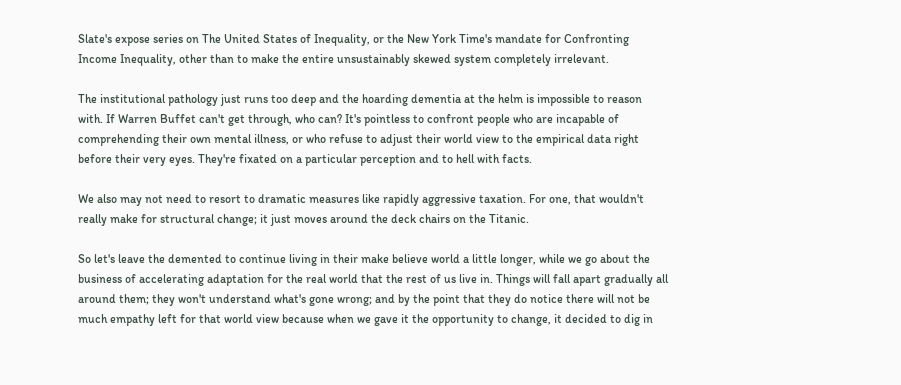Slate's expose series on The United States of Inequality, or the New York Time's mandate for Confronting Income Inequality, other than to make the entire unsustainably skewed system completely irrelevant.

The institutional pathology just runs too deep and the hoarding dementia at the helm is impossible to reason with. If Warren Buffet can't get through, who can? It's pointless to confront people who are incapable of comprehending their own mental illness, or who refuse to adjust their world view to the empirical data right before their very eyes. They're fixated on a particular perception and to hell with facts.

We also may not need to resort to dramatic measures like rapidly aggressive taxation. For one, that wouldn't really make for structural change; it just moves around the deck chairs on the Titanic.

So let's leave the demented to continue living in their make believe world a little longer, while we go about the business of accelerating adaptation for the real world that the rest of us live in. Things will fall apart gradually all around them; they won't understand what's gone wrong; and by the point that they do notice there will not be much empathy left for that world view because when we gave it the opportunity to change, it decided to dig in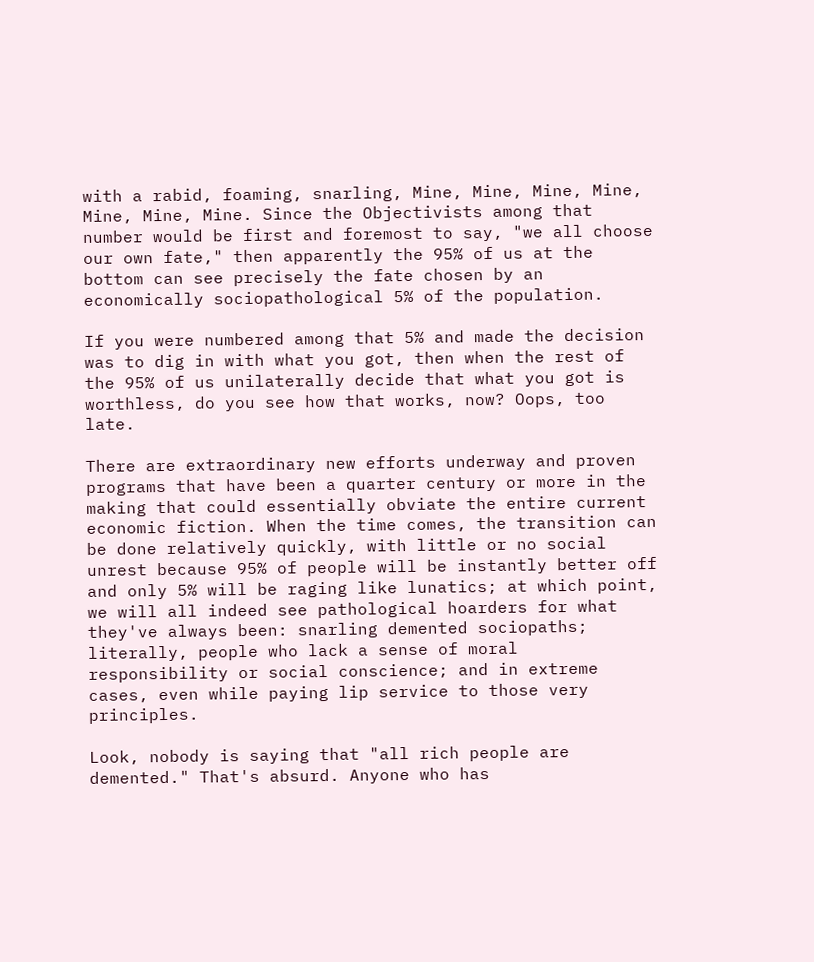with a rabid, foaming, snarling, Mine, Mine, Mine, Mine, Mine, Mine, Mine. Since the Objectivists among that number would be first and foremost to say, "we all choose our own fate," then apparently the 95% of us at the bottom can see precisely the fate chosen by an economically sociopathological 5% of the population.

If you were numbered among that 5% and made the decision was to dig in with what you got, then when the rest of the 95% of us unilaterally decide that what you got is worthless, do you see how that works, now? Oops, too late.

There are extraordinary new efforts underway and proven programs that have been a quarter century or more in the making that could essentially obviate the entire current economic fiction. When the time comes, the transition can be done relatively quickly, with little or no social unrest because 95% of people will be instantly better off and only 5% will be raging like lunatics; at which point, we will all indeed see pathological hoarders for what they've always been: snarling demented sociopaths; literally, people who lack a sense of moral responsibility or social conscience; and in extreme cases, even while paying lip service to those very principles.

Look, nobody is saying that "all rich people are demented." That's absurd. Anyone who has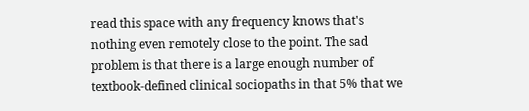read this space with any frequency knows that's nothing even remotely close to the point. The sad problem is that there is a large enough number of textbook-defined clinical sociopaths in that 5% that we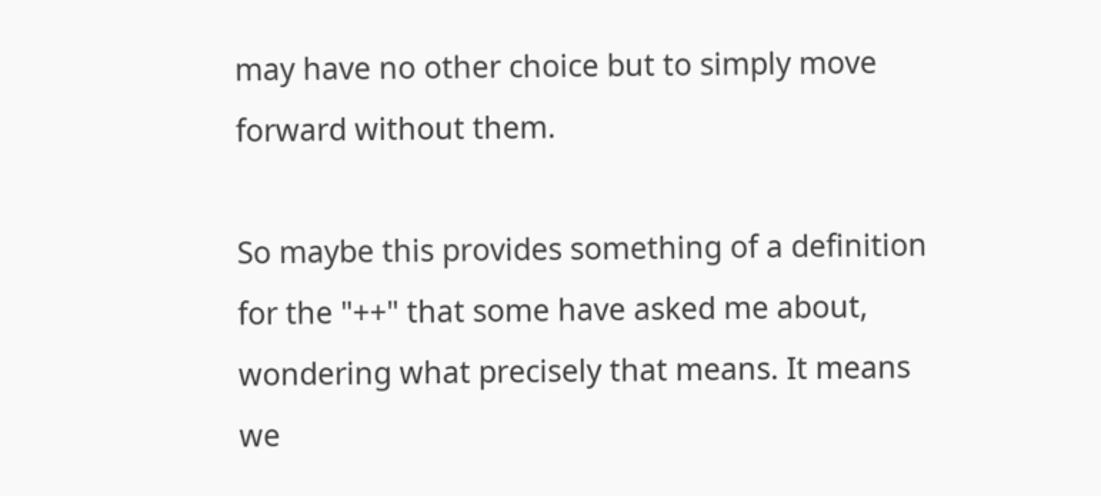may have no other choice but to simply move forward without them.

So maybe this provides something of a definition for the "++" that some have asked me about, wondering what precisely that means. It means we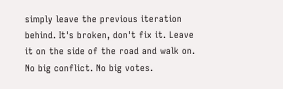simply leave the previous iteration behind. It's broken, don't fix it. Leave it on the side of the road and walk on. No big conflict. No big votes.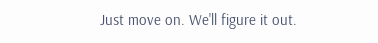Just move on. We'll figure it out.